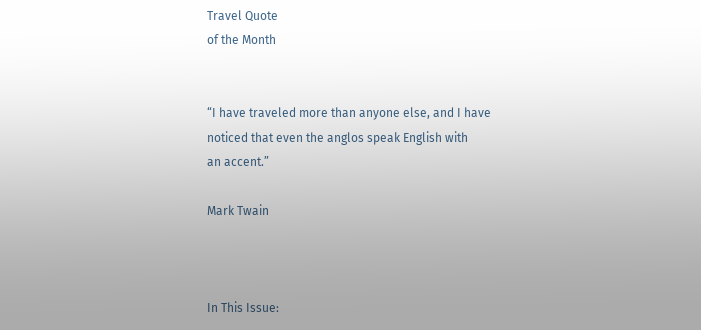Travel Quote
of the Month


“I have traveled more than anyone else, and I have noticed that even the anglos speak English with
an accent.”

Mark Twain



In This Issue: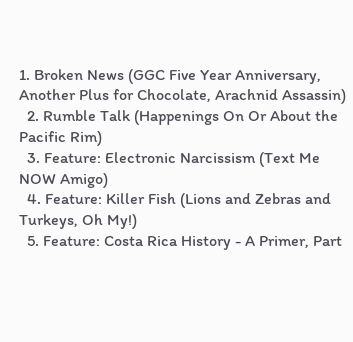1. Broken News (GGC Five Year Anniversary, Another Plus for Chocolate, Arachnid Assassin)
  2. Rumble Talk (Happenings On Or About the Pacific Rim)
  3. Feature: Electronic Narcissism (Text Me NOW Amigo)
  4. Feature: Killer Fish (Lions and Zebras and Turkeys, Oh My!)
  5. Feature: Costa Rica History - A Primer, Part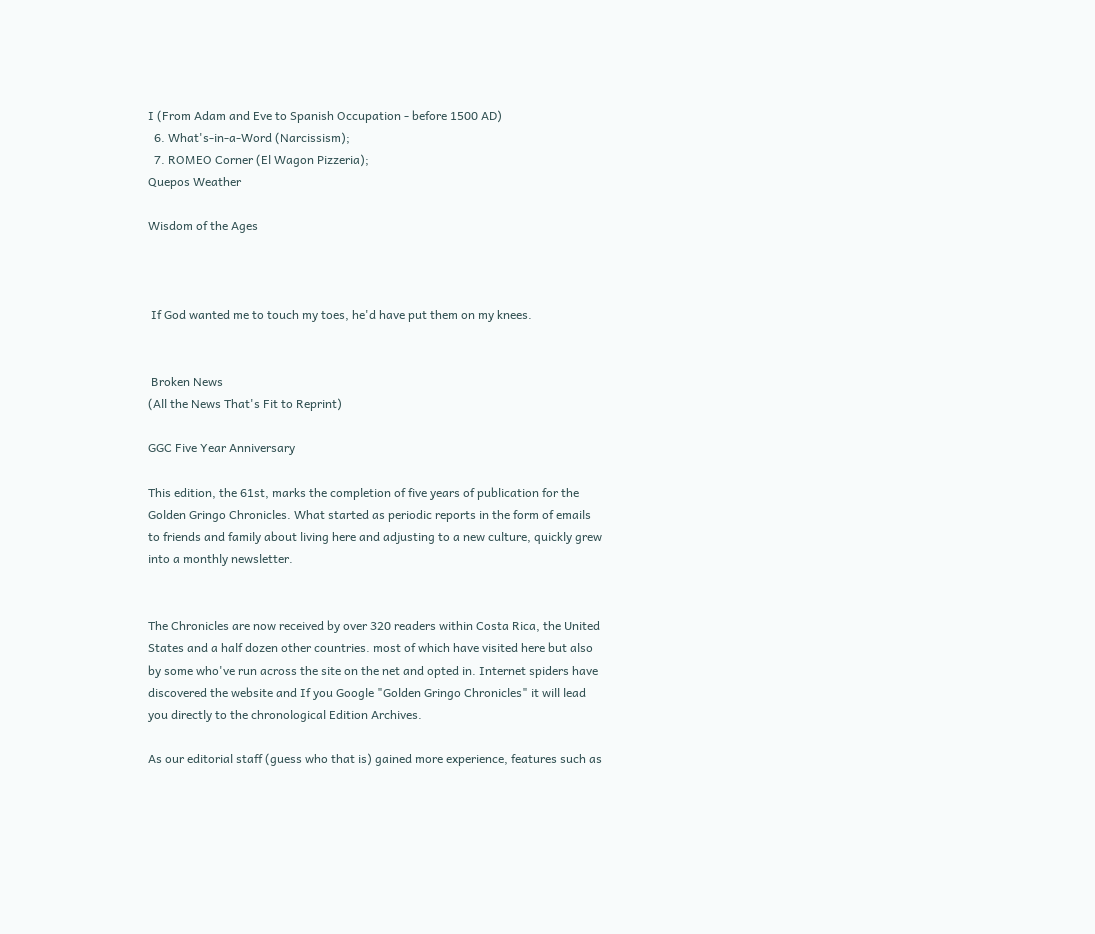I (From Adam and Eve to Spanish Occupation - before 1500 AD)
  6. What's-in-a-Word (Narcissism);
  7. ROMEO Corner (El Wagon Pizzeria);
Quepos Weather

Wisdom of the Ages



 If God wanted me to touch my toes, he'd have put them on my knees.


 Broken News
(All the News That's Fit to Reprint)

GGC Five Year Anniversary

This edition, the 61st, marks the completion of five years of publication for the Golden Gringo Chronicles. What started as periodic reports in the form of emails to friends and family about living here and adjusting to a new culture, quickly grew into a monthly newsletter.


The Chronicles are now received by over 320 readers within Costa Rica, the United States and a half dozen other countries. most of which have visited here but also by some who've run across the site on the net and opted in. Internet spiders have discovered the website and If you Google "Golden Gringo Chronicles" it will lead you directly to the chronological Edition Archives.

As our editorial staff (guess who that is) gained more experience, features such as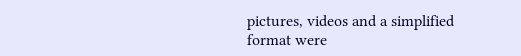pictures, videos and a simplified format were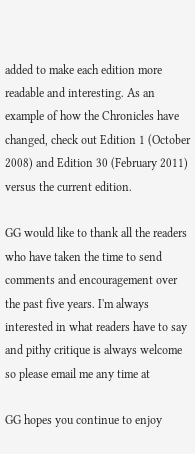added to make each edition more readable and interesting. As an example of how the Chronicles have changed, check out Edition 1 (October 2008) and Edition 30 (February 2011) versus the current edition.

GG would like to thank all the readers who have taken the time to send comments and encouragement over the past five years. I'm always interested in what readers have to say and pithy critique is always welcome so please email me any time at

GG hopes you continue to enjoy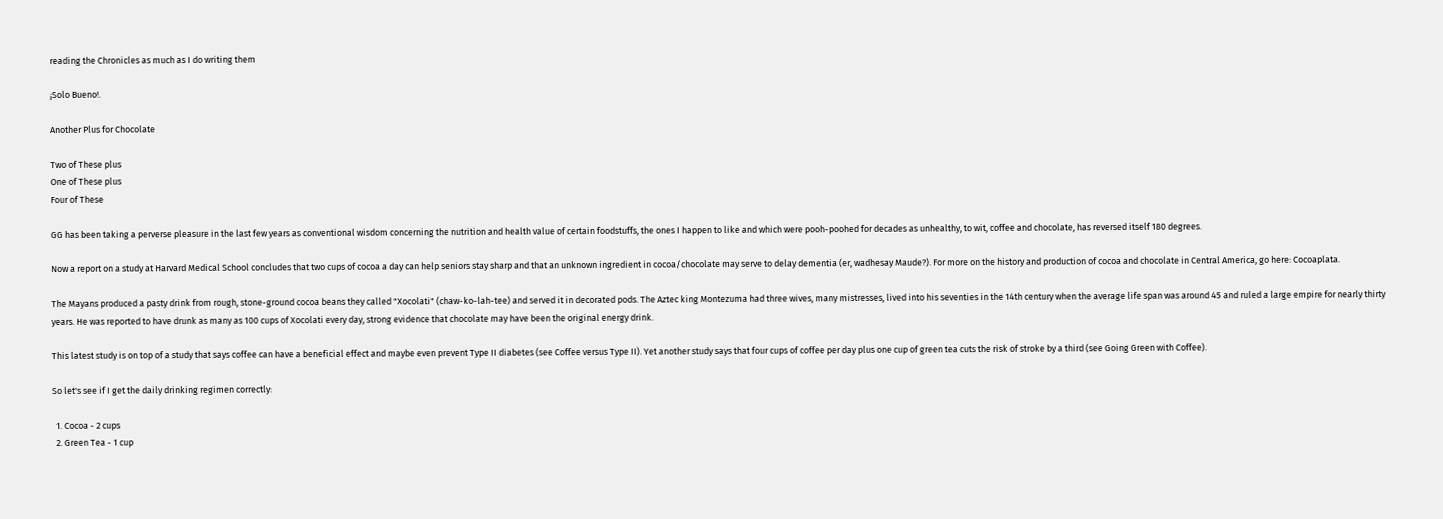reading the Chronicles as much as I do writing them

¡Solo Bueno!.

Another Plus for Chocolate

Two of These plus
One of These plus
Four of These

GG has been taking a perverse pleasure in the last few years as conventional wisdom concerning the nutrition and health value of certain foodstuffs, the ones I happen to like and which were pooh-poohed for decades as unhealthy, to wit, coffee and chocolate, has reversed itself 180 degrees.

Now a report on a study at Harvard Medical School concludes that two cups of cocoa a day can help seniors stay sharp and that an unknown ingredient in cocoa/chocolate may serve to delay dementia (er, wadhesay Maude?). For more on the history and production of cocoa and chocolate in Central America, go here: Cocoaplata.

The Mayans produced a pasty drink from rough, stone-ground cocoa beans they called "Xocolati" (chaw-ko-lah-tee) and served it in decorated pods. The Aztec king Montezuma had three wives, many mistresses, lived into his seventies in the 14th century when the average life span was around 45 and ruled a large empire for nearly thirty years. He was reported to have drunk as many as 100 cups of Xocolati every day, strong evidence that chocolate may have been the original energy drink.

This latest study is on top of a study that says coffee can have a beneficial effect and maybe even prevent Type II diabetes (see Coffee versus Type II). Yet another study says that four cups of coffee per day plus one cup of green tea cuts the risk of stroke by a third (see Going Green with Coffee).

So let's see if I get the daily drinking regimen correctly:

  1. Cocoa - 2 cups
  2. Green Tea - 1 cup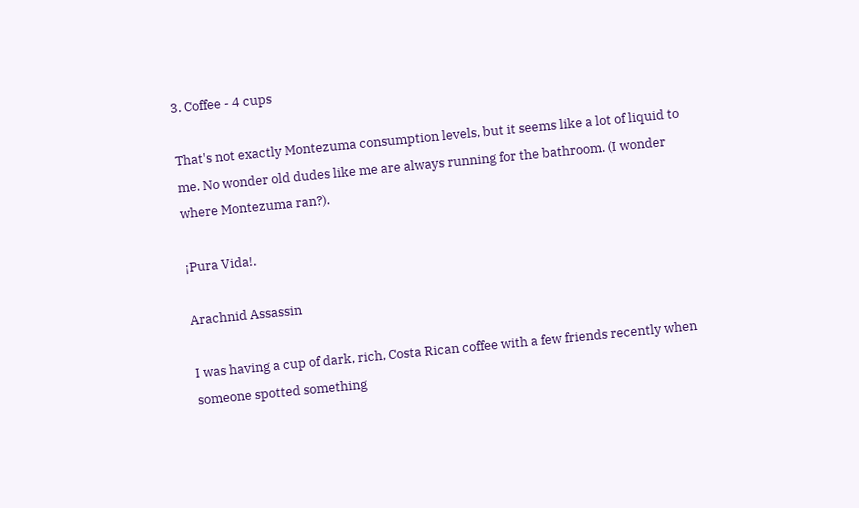3. Coffee - 4 cups

That's not exactly Montezuma consumption levels, but it seems like a lot of liquid to me. No wonder old dudes like me are always running for the bathroom. (I wonder where Montezuma ran?).

¡Pura Vida!.

Arachnid Assassin

I was having a cup of dark, rich, Costa Rican coffee with a few friends recently when someone spotted something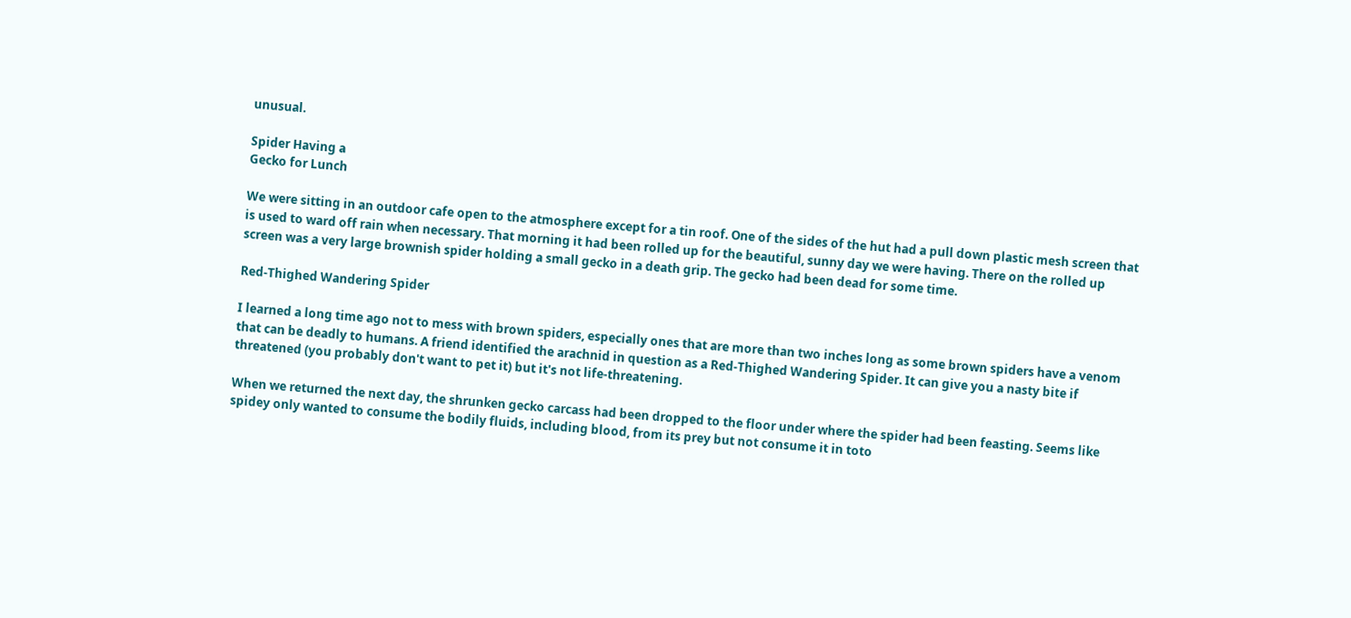unusual.

Spider Having a
Gecko for Lunch

We were sitting in an outdoor cafe open to the atmosphere except for a tin roof. One of the sides of the hut had a pull down plastic mesh screen that is used to ward off rain when necessary. That morning it had been rolled up for the beautiful, sunny day we were having. There on the rolled up screen was a very large brownish spider holding a small gecko in a death grip. The gecko had been dead for some time.

Red-Thighed Wandering Spider

I learned a long time ago not to mess with brown spiders, especially ones that are more than two inches long as some brown spiders have a venom that can be deadly to humans. A friend identified the arachnid in question as a Red-Thighed Wandering Spider. It can give you a nasty bite if threatened (you probably don't want to pet it) but it's not life-threatening.

When we returned the next day, the shrunken gecko carcass had been dropped to the floor under where the spider had been feasting. Seems like spidey only wanted to consume the bodily fluids, including blood, from its prey but not consume it in toto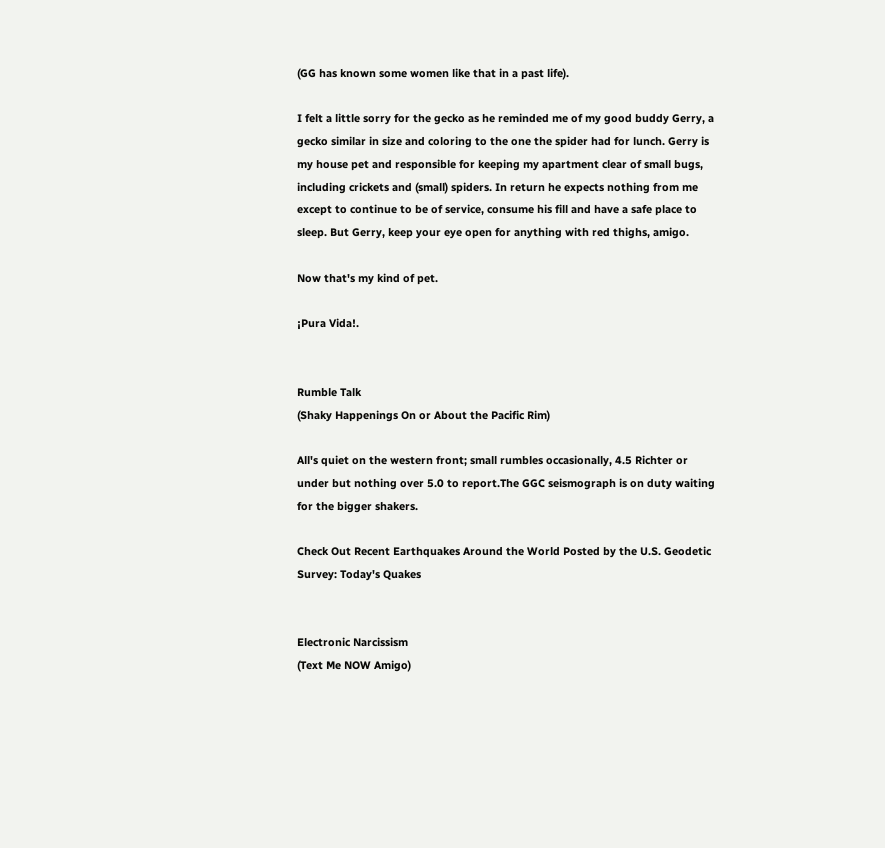(GG has known some women like that in a past life).

I felt a little sorry for the gecko as he reminded me of my good buddy Gerry, a gecko similar in size and coloring to the one the spider had for lunch. Gerry is my house pet and responsible for keeping my apartment clear of small bugs, including crickets and (small) spiders. In return he expects nothing from me except to continue to be of service, consume his fill and have a safe place to sleep. But Gerry, keep your eye open for anything with red thighs, amigo.

Now that's my kind of pet.

¡Pura Vida!.


Rumble Talk
(Shaky Happenings On or About the Pacific Rim)

All's quiet on the western front; small rumbles occasionally, 4.5 Richter or under but nothing over 5.0 to report.The GGC seismograph is on duty waiting for the bigger shakers.

Check Out Recent Earthquakes Around the World Posted by the U.S. Geodetic Survey: Today's Quakes


Electronic Narcissism
(Text Me NOW Amigo)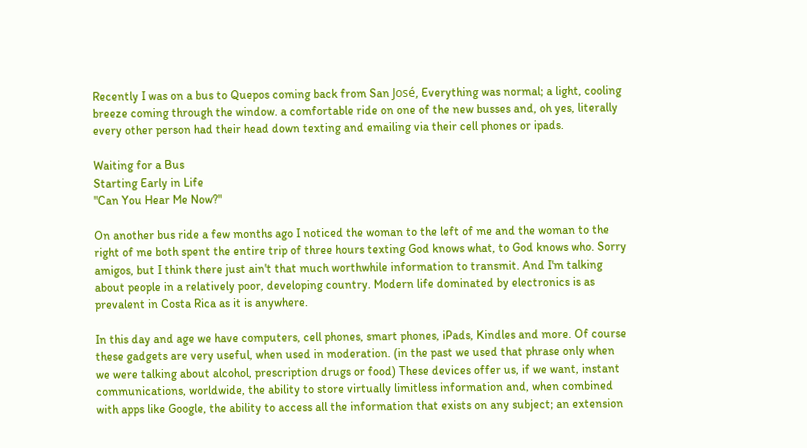Recently I was on a bus to Quepos coming back from San José, Everything was normal; a light, cooling breeze coming through the window. a comfortable ride on one of the new busses and, oh yes, literally every other person had their head down texting and emailing via their cell phones or ipads.

Waiting for a Bus
Starting Early in Life
"Can You Hear Me Now?"

On another bus ride a few months ago I noticed the woman to the left of me and the woman to the right of me both spent the entire trip of three hours texting God knows what, to God knows who. Sorry amigos, but I think there just ain't that much worthwhile information to transmit. And I'm talking about people in a relatively poor, developing country. Modern life dominated by electronics is as prevalent in Costa Rica as it is anywhere.

In this day and age we have computers, cell phones, smart phones, iPads, Kindles and more. Of course these gadgets are very useful, when used in moderation. (in the past we used that phrase only when we were talking about alcohol, prescription drugs or food) These devices offer us, if we want, instant communications, worldwide, the ability to store virtually limitless information and, when combined with apps like Google, the ability to access all the information that exists on any subject; an extension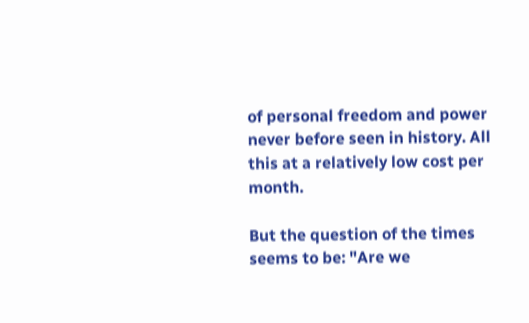of personal freedom and power never before seen in history. All this at a relatively low cost per month.

But the question of the times seems to be: "Are we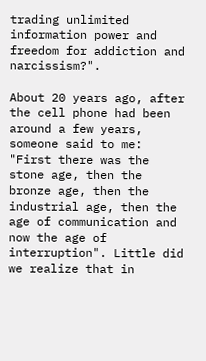trading unlimited information power and freedom for addiction and narcissism?".

About 20 years ago, after the cell phone had been around a few years, someone said to me: "First there was the stone age, then the bronze age, then the industrial age, then the age of communication and now the age of interruption". Little did we realize that in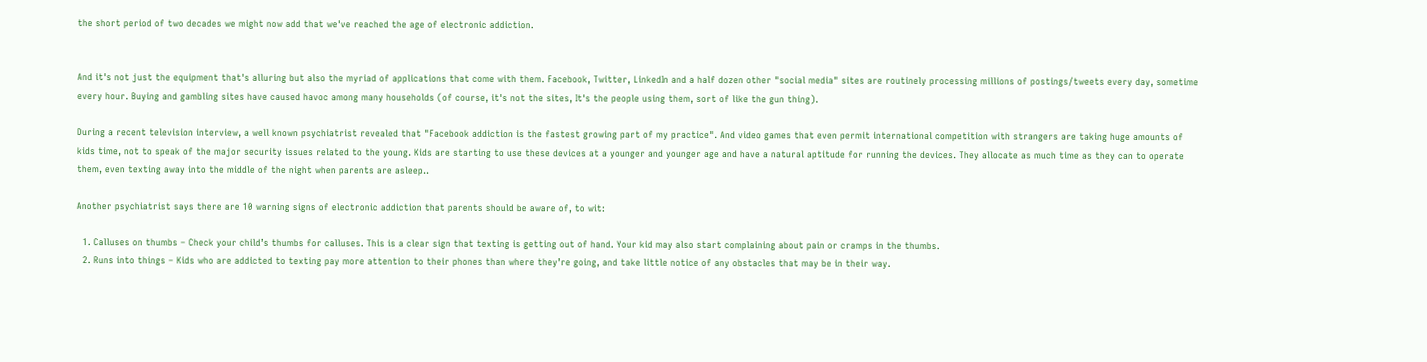the short period of two decades we might now add that we've reached the age of electronic addiction.


And it's not just the equipment that's alluring but also the myriad of applications that come with them. Facebook, Twitter, LinkedIn and a half dozen other "social media" sites are routinely processing millions of postings/tweets every day, sometime every hour. Buying and gambling sites have caused havoc among many households (of course, it's not the sites, It's the people using them, sort of like the gun thing).

During a recent television interview, a well known psychiatrist revealed that "Facebook addiction is the fastest growing part of my practice". And video games that even permit international competition with strangers are taking huge amounts of kids time, not to speak of the major security issues related to the young. Kids are starting to use these devices at a younger and younger age and have a natural aptitude for running the devices. They allocate as much time as they can to operate them, even texting away into the middle of the night when parents are asleep..

Another psychiatrist says there are 10 warning signs of electronic addiction that parents should be aware of, to wit:

  1. Calluses on thumbs – Check your child’s thumbs for calluses. This is a clear sign that texting is getting out of hand. Your kid may also start complaining about pain or cramps in the thumbs.
  2. Runs into things – Kids who are addicted to texting pay more attention to their phones than where they’re going, and take little notice of any obstacles that may be in their way.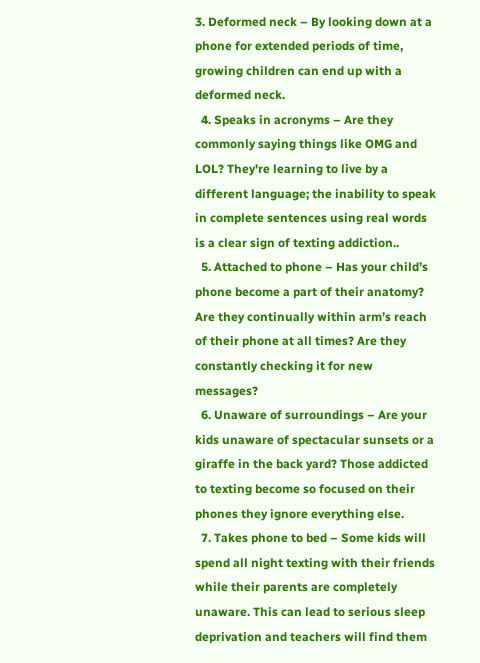3. Deformed neck – By looking down at a phone for extended periods of time, growing children can end up with a deformed neck.
  4. Speaks in acronyms – Are they commonly saying things like OMG and LOL? They're learning to live by a different language; the inability to speak in complete sentences using real words is a clear sign of texting addiction..
  5. Attached to phone – Has your child’s phone become a part of their anatomy? Are they continually within arm’s reach of their phone at all times? Are they constantly checking it for new messages?
  6. Unaware of surroundings – Are your kids unaware of spectacular sunsets or a giraffe in the back yard? Those addicted to texting become so focused on their phones they ignore everything else.
  7. Takes phone to bed – Some kids will spend all night texting with their friends while their parents are completely unaware. This can lead to serious sleep deprivation and teachers will find them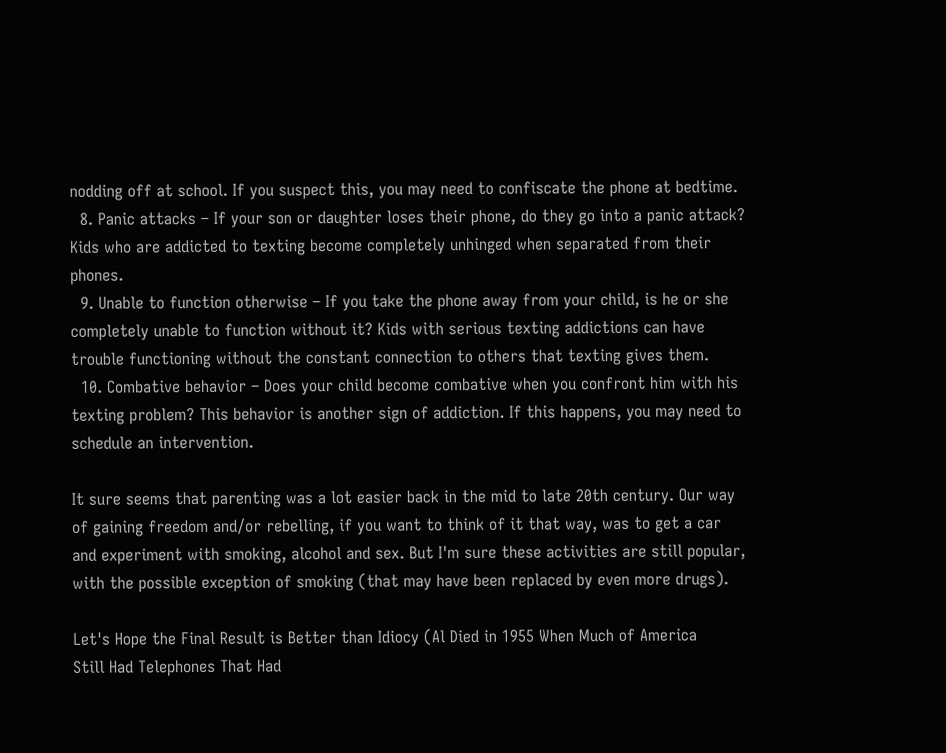nodding off at school. If you suspect this, you may need to confiscate the phone at bedtime.
  8. Panic attacks – If your son or daughter loses their phone, do they go into a panic attack? Kids who are addicted to texting become completely unhinged when separated from their phones.
  9. Unable to function otherwise – If you take the phone away from your child, is he or she completely unable to function without it? Kids with serious texting addictions can have trouble functioning without the constant connection to others that texting gives them.
  10. Combative behavior – Does your child become combative when you confront him with his texting problem? This behavior is another sign of addiction. If this happens, you may need to schedule an intervention.

It sure seems that parenting was a lot easier back in the mid to late 20th century. Our way of gaining freedom and/or rebelling, if you want to think of it that way, was to get a car and experiment with smoking, alcohol and sex. But I'm sure these activities are still popular, with the possible exception of smoking (that may have been replaced by even more drugs).

Let's Hope the Final Result is Better than Idiocy (Al Died in 1955 When Much of America
Still Had Telephones That Had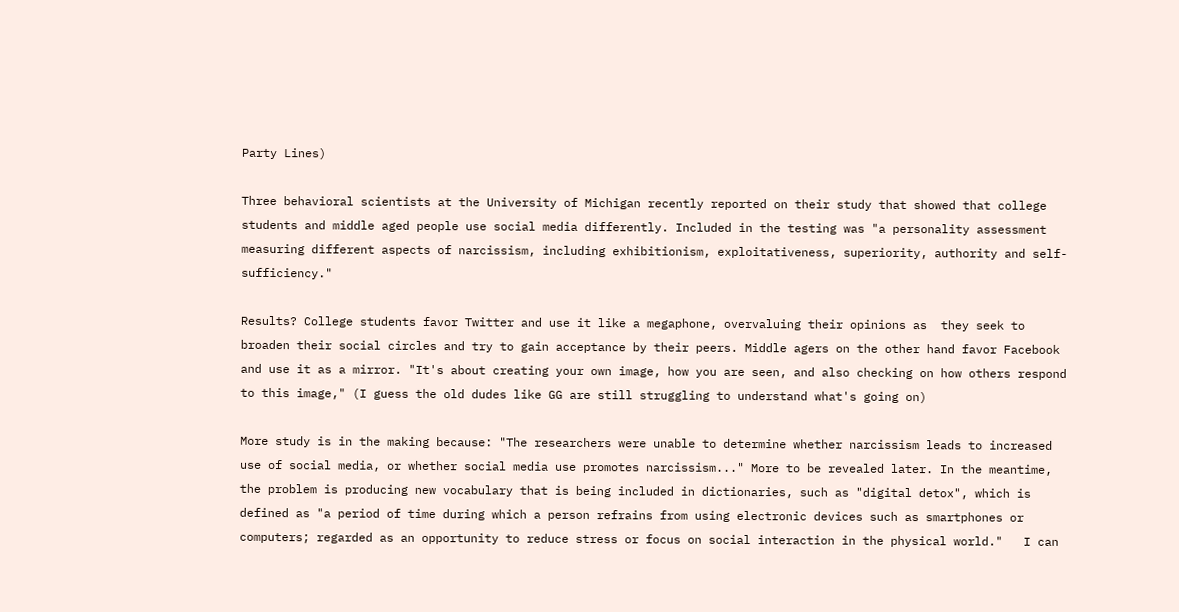Party Lines)

Three behavioral scientists at the University of Michigan recently reported on their study that showed that college students and middle aged people use social media differently. Included in the testing was "a personality assessment measuring different aspects of narcissism, including exhibitionism, exploitativeness, superiority, authority and self-sufficiency."

Results? College students favor Twitter and use it like a megaphone, overvaluing their opinions as  they seek to broaden their social circles and try to gain acceptance by their peers. Middle agers on the other hand favor Facebook and use it as a mirror. "It's about creating your own image, how you are seen, and also checking on how others respond to this image," (I guess the old dudes like GG are still struggling to understand what's going on)

More study is in the making because: "The researchers were unable to determine whether narcissism leads to increased use of social media, or whether social media use promotes narcissism..." More to be revealed later. In the meantime, the problem is producing new vocabulary that is being included in dictionaries, such as "digital detox", which is defined as "a period of time during which a person refrains from using electronic devices such as smartphones or computers; regarded as an opportunity to reduce stress or focus on social interaction in the physical world."   I can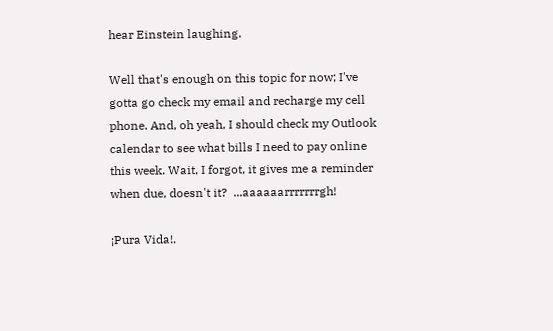hear Einstein laughing.

Well that's enough on this topic for now; I've gotta go check my email and recharge my cell phone. And, oh yeah, I should check my Outlook calendar to see what bills I need to pay online this week. Wait, I forgot, it gives me a reminder when due, doesn't it?  ...aaaaaarrrrrrrgh!

¡Pura Vida!.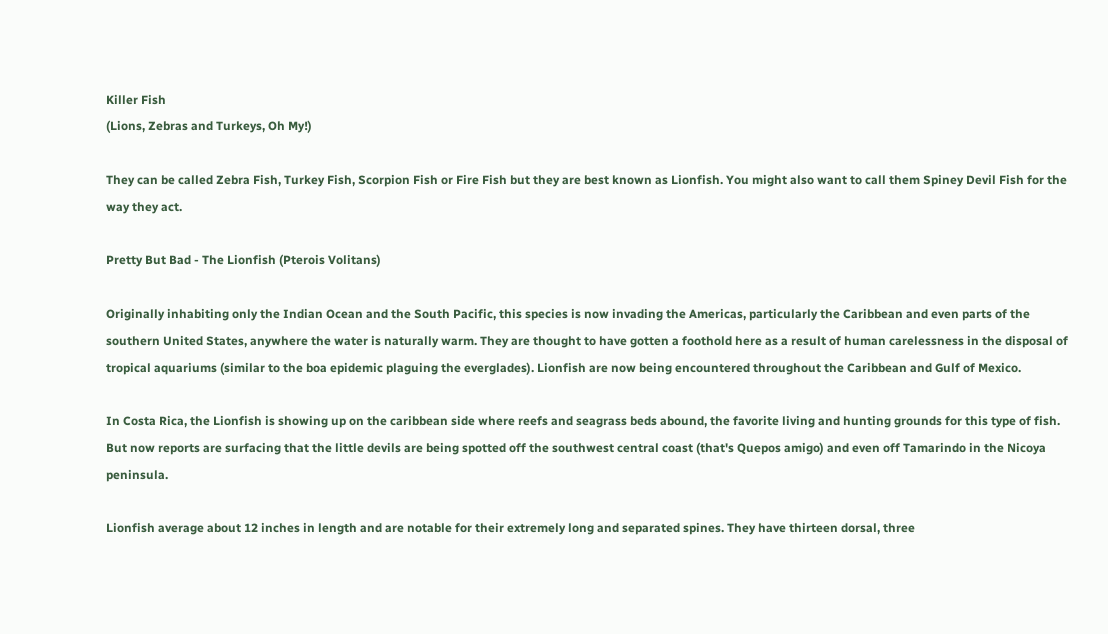Killer Fish
(Lions, Zebras and Turkeys, Oh My!)

They can be called Zebra Fish, Turkey Fish, Scorpion Fish or Fire Fish but they are best known as Lionfish. You might also want to call them Spiney Devil Fish for the way they act.

Pretty But Bad - The Lionfish (Pterois Volitans)

Originally inhabiting only the Indian Ocean and the South Pacific, this species is now invading the Americas, particularly the Caribbean and even parts of the southern United States, anywhere the water is naturally warm. They are thought to have gotten a foothold here as a result of human carelessness in the disposal of tropical aquariums (similar to the boa epidemic plaguing the everglades). Lionfish are now being encountered throughout the Caribbean and Gulf of Mexico.

In Costa Rica, the Lionfish is showing up on the caribbean side where reefs and seagrass beds abound, the favorite living and hunting grounds for this type of fish. But now reports are surfacing that the little devils are being spotted off the southwest central coast (that's Quepos amigo) and even off Tamarindo in the Nicoya peninsula.

Lionfish average about 12 inches in length and are notable for their extremely long and separated spines. They have thirteen dorsal, three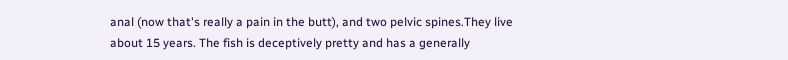anal (now that's really a pain in the butt), and two pelvic spines.They live about 15 years. The fish is deceptively pretty and has a generally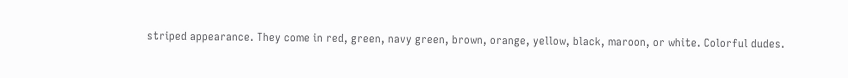striped appearance. They come in red, green, navy green, brown, orange, yellow, black, maroon, or white. Colorful dudes.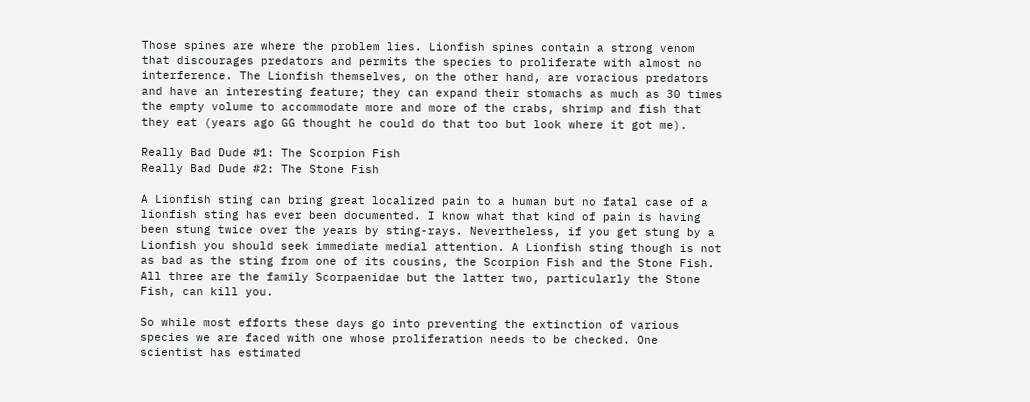Those spines are where the problem lies. Lionfish spines contain a strong venom that discourages predators and permits the species to proliferate with almost no interference. The Lionfish themselves, on the other hand, are voracious predators and have an interesting feature; they can expand their stomachs as much as 30 times the empty volume to accommodate more and more of the crabs, shrimp and fish that they eat (years ago GG thought he could do that too but look where it got me).

Really Bad Dude #1: The Scorpion Fish
Really Bad Dude #2: The Stone Fish

A Lionfish sting can bring great localized pain to a human but no fatal case of a lionfish sting has ever been documented. I know what that kind of pain is having been stung twice over the years by sting-rays. Nevertheless, if you get stung by a Lionfish you should seek immediate medial attention. A Lionfish sting though is not as bad as the sting from one of its cousins, the Scorpion Fish and the Stone Fish. All three are the family Scorpaenidae but the latter two, particularly the Stone Fish, can kill you.

So while most efforts these days go into preventing the extinction of various species we are faced with one whose proliferation needs to be checked. One scientist has estimated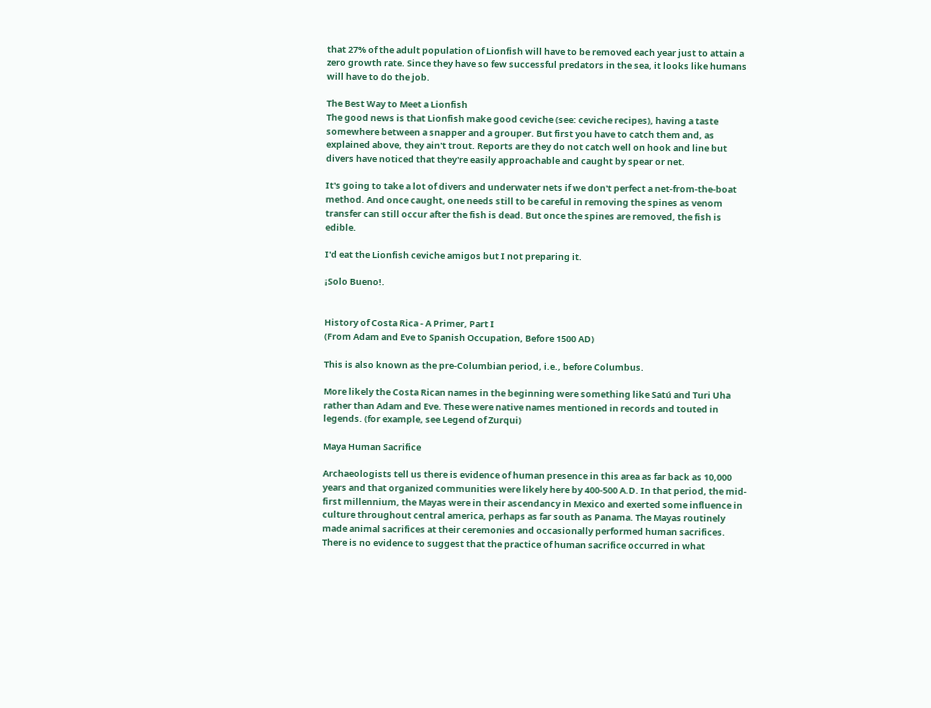that 27% of the adult population of Lionfish will have to be removed each year just to attain a zero growth rate. Since they have so few successful predators in the sea, it looks like humans will have to do the job.

The Best Way to Meet a Lionfish
The good news is that Lionfish make good ceviche (see: ceviche recipes), having a taste somewhere between a snapper and a grouper. But first you have to catch them and, as explained above, they ain't trout. Reports are they do not catch well on hook and line but divers have noticed that they're easily approachable and caught by spear or net.

It's going to take a lot of divers and underwater nets if we don't perfect a net-from-the-boat method. And once caught, one needs still to be careful in removing the spines as venom transfer can still occur after the fish is dead. But once the spines are removed, the fish is edible.

I'd eat the Lionfish ceviche amigos but I not preparing it.

¡Solo Bueno!.


History of Costa Rica - A Primer, Part I
(From Adam and Eve to Spanish Occupation, Before 1500 AD)

This is also known as the pre-Columbian period, i.e., before Columbus.

More likely the Costa Rican names in the beginning were something like Satú and Turi Uha rather than Adam and Eve. These were native names mentioned in records and touted in legends. (for example, see Legend of Zurqui)

Maya Human Sacrifice

Archaeologists tell us there is evidence of human presence in this area as far back as 10,000 years and that organized communities were likely here by 400-500 A.D. In that period, the mid-first millennium, the Mayas were in their ascendancy in Mexico and exerted some influence in culture throughout central america, perhaps as far south as Panama. The Mayas routinely made animal sacrifices at their ceremonies and occasionally performed human sacrifices. There is no evidence to suggest that the practice of human sacrifice occurred in what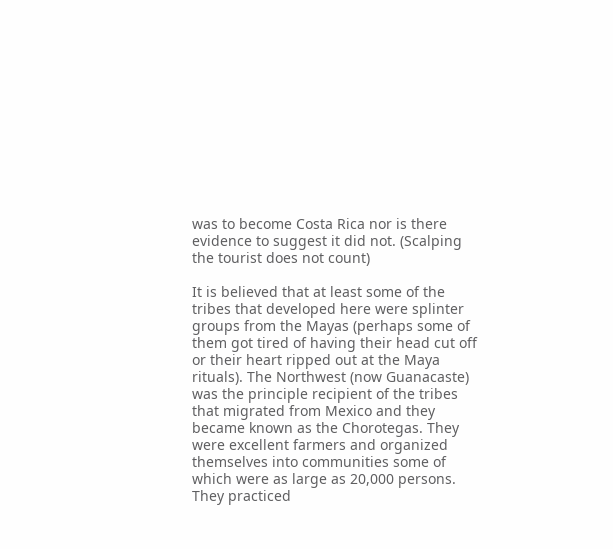was to become Costa Rica nor is there evidence to suggest it did not. (Scalping the tourist does not count)

It is believed that at least some of the tribes that developed here were splinter groups from the Mayas (perhaps some of them got tired of having their head cut off or their heart ripped out at the Maya rituals). The Northwest (now Guanacaste) was the principle recipient of the tribes that migrated from Mexico and they became known as the Chorotegas. They were excellent farmers and organized themselves into communities some of which were as large as 20,000 persons. They practiced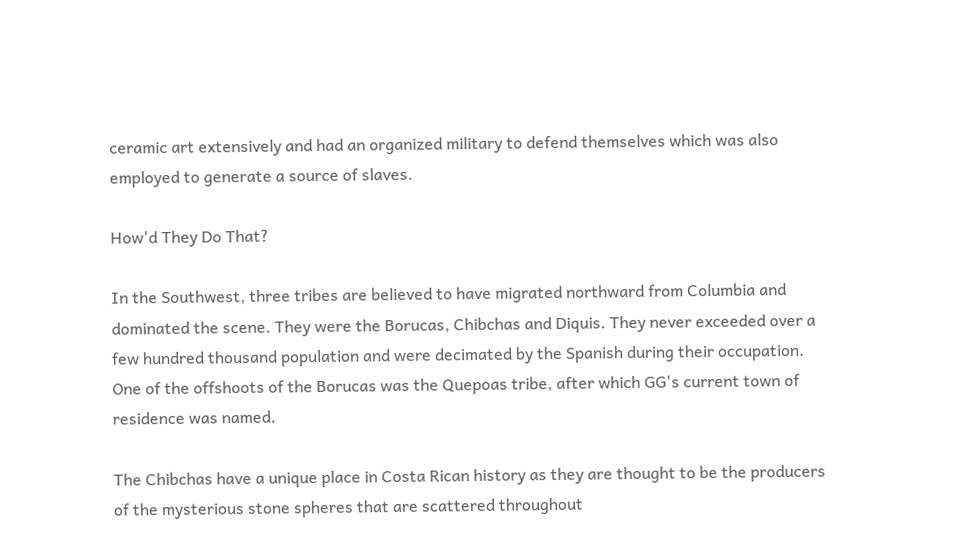ceramic art extensively and had an organized military to defend themselves which was also employed to generate a source of slaves.

How'd They Do That?

In the Southwest, three tribes are believed to have migrated northward from Columbia and dominated the scene. They were the Borucas, Chibchas and Diquis. They never exceeded over a few hundred thousand population and were decimated by the Spanish during their occupation. One of the offshoots of the Borucas was the Quepoas tribe, after which GG's current town of residence was named.

The Chibchas have a unique place in Costa Rican history as they are thought to be the producers of the mysterious stone spheres that are scattered throughout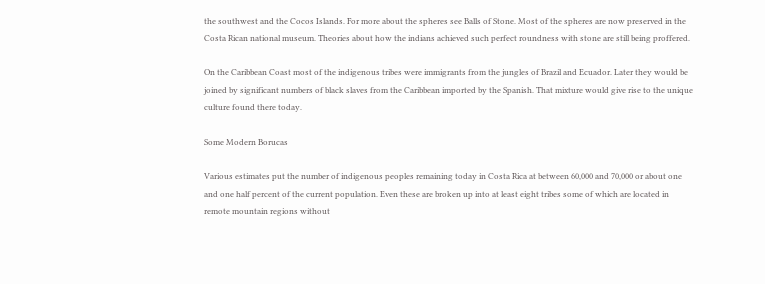the southwest and the Cocos Islands. For more about the spheres see Balls of Stone. Most of the spheres are now preserved in the Costa Rican national museum. Theories about how the indians achieved such perfect roundness with stone are still being proffered.

On the Caribbean Coast most of the indigenous tribes were immigrants from the jungles of Brazil and Ecuador. Later they would be joined by significant numbers of black slaves from the Caribbean imported by the Spanish. That mixture would give rise to the unique culture found there today.

Some Modern Borucas

Various estimates put the number of indigenous peoples remaining today in Costa Rica at between 60,000 and 70,000 or about one and one half percent of the current population. Even these are broken up into at least eight tribes some of which are located in remote mountain regions without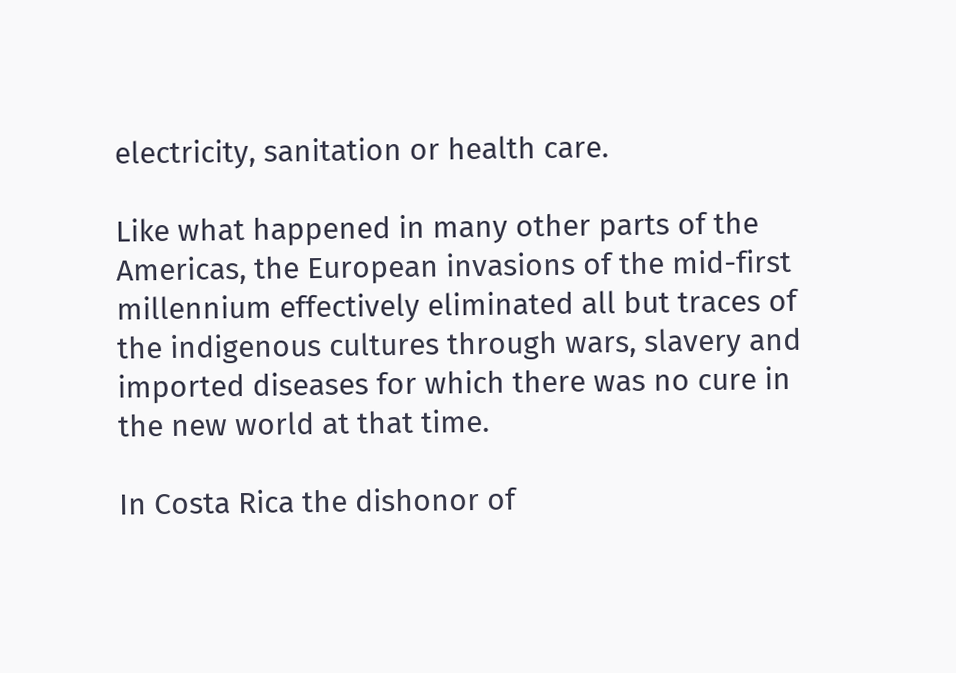electricity, sanitation or health care.

Like what happened in many other parts of the Americas, the European invasions of the mid-first millennium effectively eliminated all but traces of the indigenous cultures through wars, slavery and imported diseases for which there was no cure in the new world at that time.

In Costa Rica the dishonor of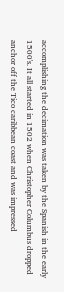accomplishing the decimation was taken by the Spanish in the early 1500's. It all started in 1502 when Christopher Columbus dropped anchor off the Tico caribbean coast and was impressed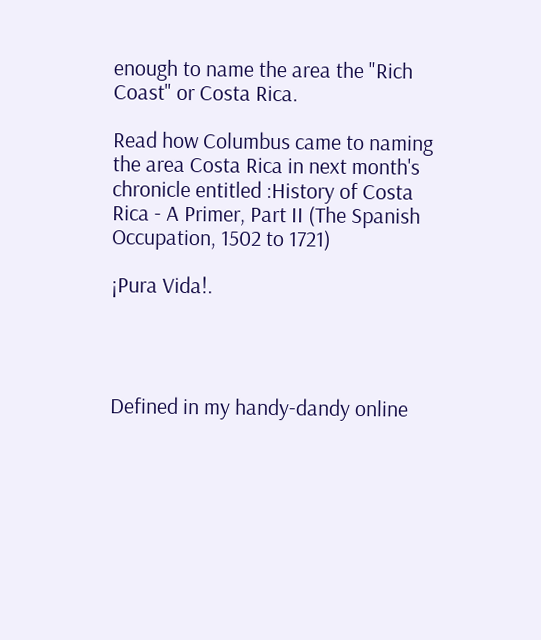enough to name the area the "Rich Coast" or Costa Rica.

Read how Columbus came to naming the area Costa Rica in next month's chronicle entitled :History of Costa Rica - A Primer, Part II (The Spanish Occupation, 1502 to 1721)

¡Pura Vida!.




Defined in my handy-dandy online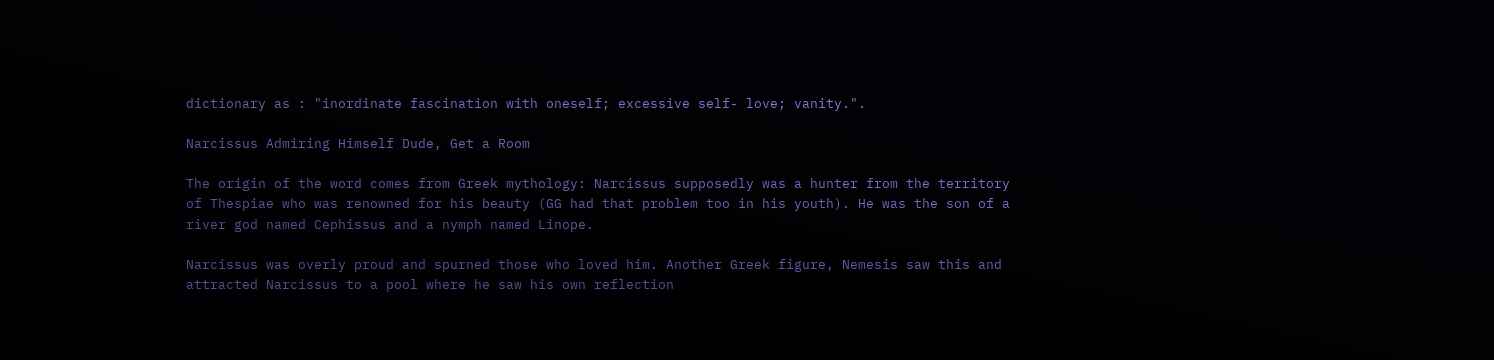dictionary as : "inordinate fascination with oneself; excessive self- love; vanity.".

Narcissus Admiring Himself Dude, Get a Room

The origin of the word comes from Greek mythology: Narcissus supposedly was a hunter from the territory of Thespiae who was renowned for his beauty (GG had that problem too in his youth). He was the son of a river god named Cephissus and a nymph named Linope.

Narcissus was overly proud and spurned those who loved him. Another Greek figure, Nemesis saw this and attracted Narcissus to a pool where he saw his own reflection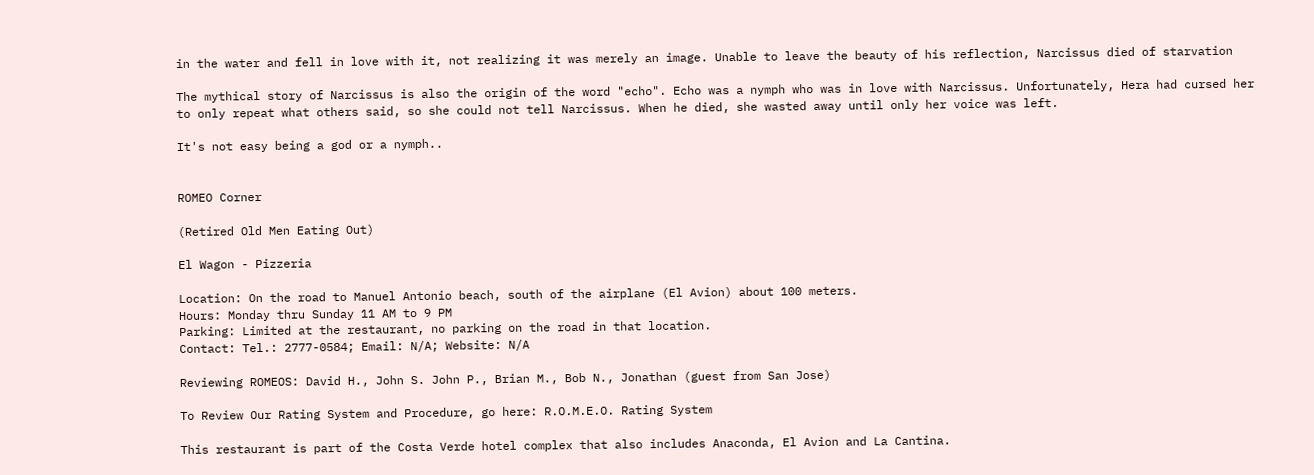in the water and fell in love with it, not realizing it was merely an image. Unable to leave the beauty of his reflection, Narcissus died of starvation

The mythical story of Narcissus is also the origin of the word "echo". Echo was a nymph who was in love with Narcissus. Unfortunately, Hera had cursed her to only repeat what others said, so she could not tell Narcissus. When he died, she wasted away until only her voice was left.

It's not easy being a god or a nymph..


ROMEO Corner

(Retired Old Men Eating Out)

El Wagon - Pizzeria

Location: On the road to Manuel Antonio beach, south of the airplane (El Avion) about 100 meters.
Hours: Monday thru Sunday 11 AM to 9 PM
Parking: Limited at the restaurant, no parking on the road in that location.
Contact: Tel.: 2777-0584; Email: N/A; Website: N/A

Reviewing ROMEOS: David H., John S. John P., Brian M., Bob N., Jonathan (guest from San Jose)

To Review Our Rating System and Procedure, go here: R.O.M.E.O. Rating System

This restaurant is part of the Costa Verde hotel complex that also includes Anaconda, El Avion and La Cantina.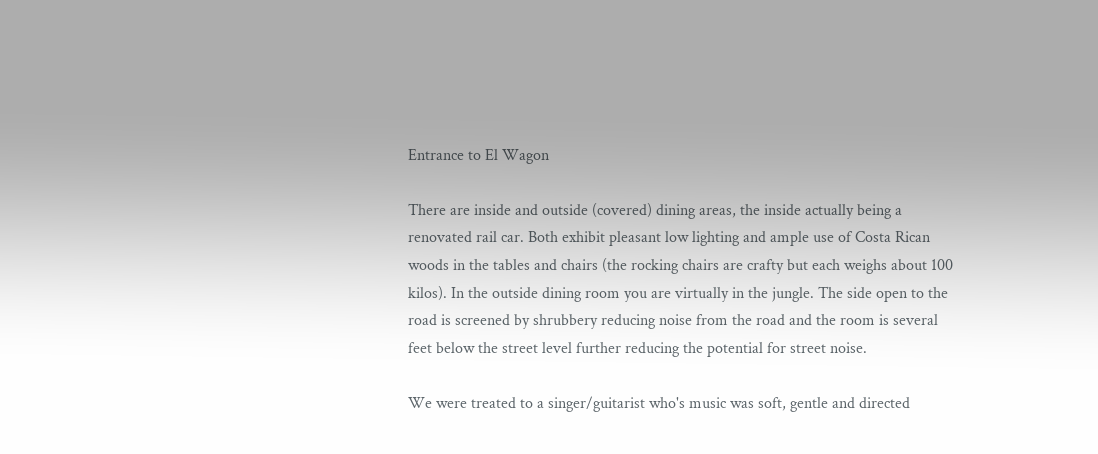Entrance to El Wagon

There are inside and outside (covered) dining areas, the inside actually being a renovated rail car. Both exhibit pleasant low lighting and ample use of Costa Rican woods in the tables and chairs (the rocking chairs are crafty but each weighs about 100 kilos). In the outside dining room you are virtually in the jungle. The side open to the road is screened by shrubbery reducing noise from the road and the room is several feet below the street level further reducing the potential for street noise.

We were treated to a singer/guitarist who's music was soft, gentle and directed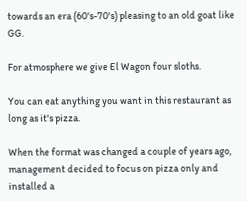towards an era (60's-70's) pleasing to an old goat like GG.

For atmosphere we give El Wagon four sloths.

You can eat anything you want in this restaurant as long as it's pizza.

When the format was changed a couple of years ago, management decided to focus on pizza only and installed a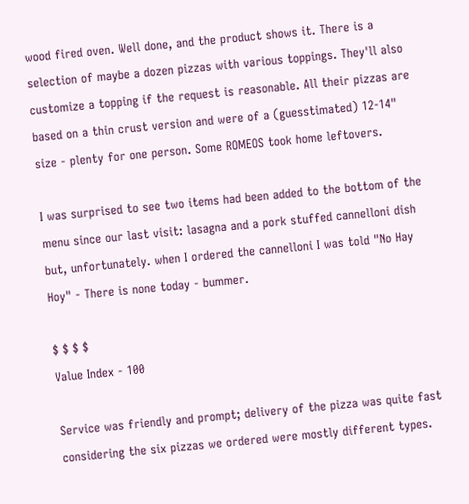wood fired oven. Well done, and the product shows it. There is a selection of maybe a dozen pizzas with various toppings. They'll also customize a topping if the request is reasonable. All their pizzas are based on a thin crust version and were of a (guesstimated) 12-14" size - plenty for one person. Some ROMEOS took home leftovers.

I was surprised to see two items had been added to the bottom of the menu since our last visit: lasagna and a pork stuffed cannelloni dish but, unfortunately. when I ordered the cannelloni I was told "No Hay Hoy" - There is none today - bummer.

$ $ $ $
Value Index - 100

Service was friendly and prompt; delivery of the pizza was quite fast considering the six pizzas we ordered were mostly different types.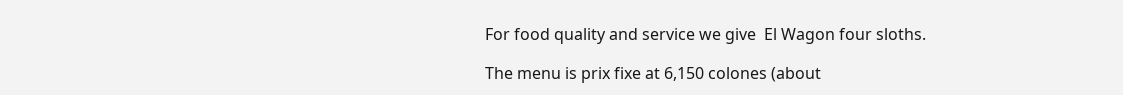For food quality and service we give  El Wagon four sloths.

The menu is prix fixe at 6,150 colones (about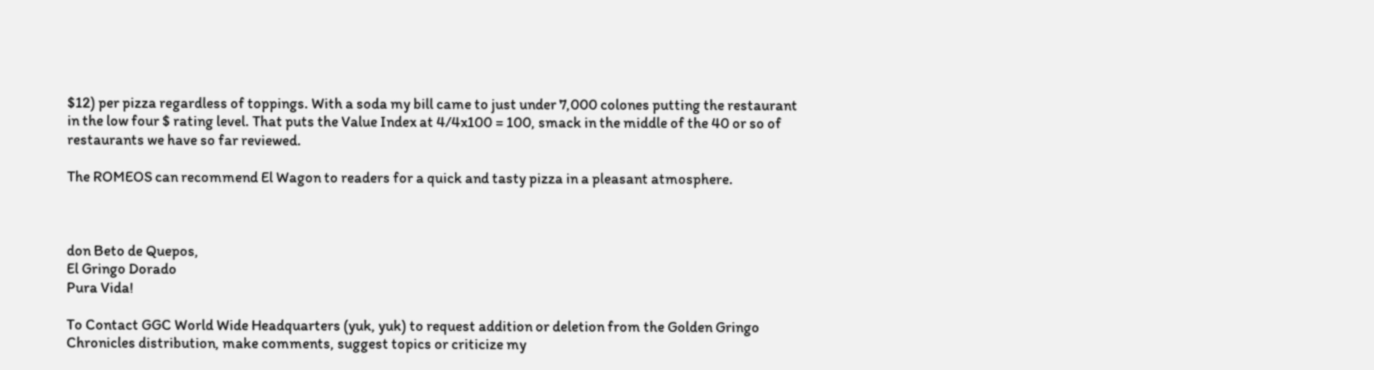$12) per pizza regardless of toppings. With a soda my bill came to just under 7,000 colones putting the restaurant in the low four $ rating level. That puts the Value Index at 4/4x100 = 100, smack in the middle of the 40 or so of restaurants we have so far reviewed.

The ROMEOS can recommend El Wagon to readers for a quick and tasty pizza in a pleasant atmosphere.



don Beto de Quepos,
El Gringo Dorado
Pura Vida!

To Contact GGC World Wide Headquarters (yuk, yuk) to request addition or deletion from the Golden Gringo Chronicles distribution, make comments, suggest topics or criticize my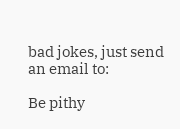bad jokes, just send an email to:

Be pithy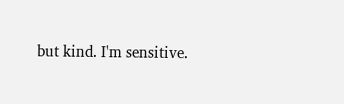but kind. I'm sensitive.